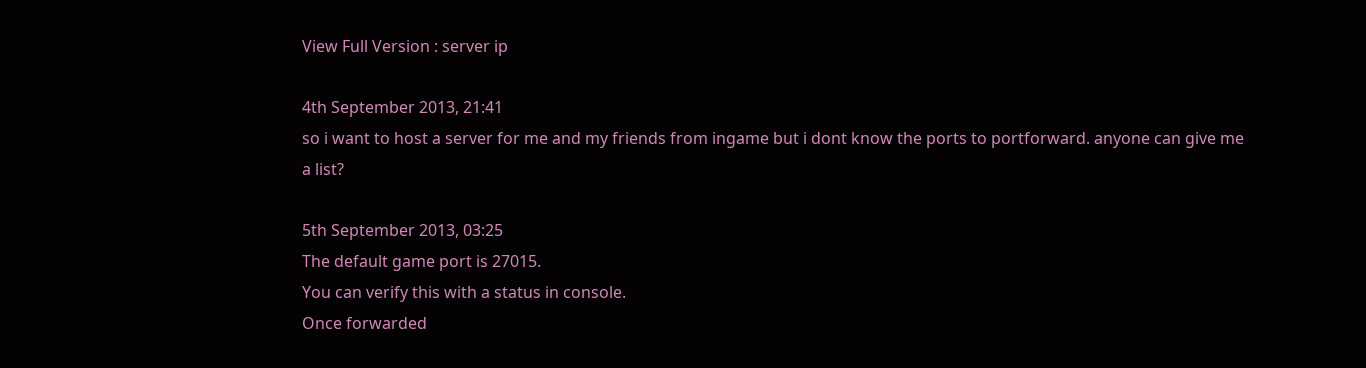View Full Version : server ip

4th September 2013, 21:41
so i want to host a server for me and my friends from ingame but i dont know the ports to portforward. anyone can give me a list?

5th September 2013, 03:25
The default game port is 27015.
You can verify this with a status in console.
Once forwarded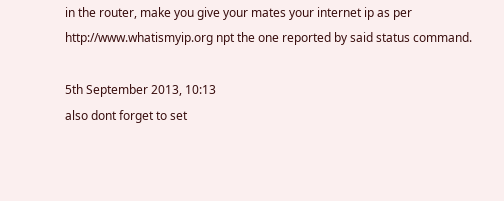in the router, make you give your mates your internet ip as per http://www.whatismyip.org npt the one reported by said status command.

5th September 2013, 10:13
also dont forget to set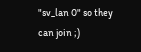"sv_lan 0" so they can join ;)